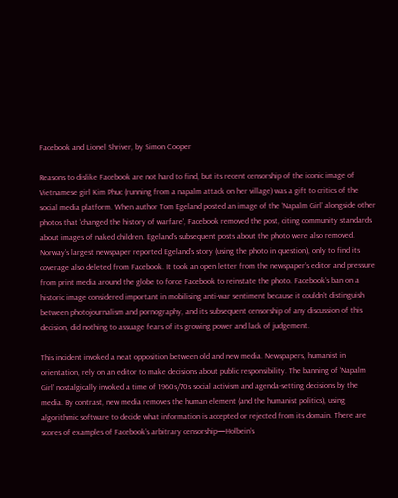Facebook and Lionel Shriver, by Simon Cooper

Reasons to dislike Facebook are not hard to find, but its recent censorship of the iconic image of Vietnamese girl Kim Phuc (running from a napalm attack on her village) was a gift to critics of the social media platform. When author Tom Egeland posted an image of the ‘Napalm Girl’ alongside other photos that ‘changed the history of warfare’, Facebook removed the post, citing community standards about images of naked children. Egeland’s subsequent posts about the photo were also removed. Norway’s largest newspaper reported Egeland’s story (using the photo in question), only to find its coverage also deleted from Facebook. It took an open letter from the newspaper’s editor and pressure from print media around the globe to force Facebook to reinstate the photo. Facebook’s ban on a historic image considered important in mobilising anti-war sentiment because it couldn’t distinguish between photojournalism and pornography, and its subsequent censorship of any discussion of this decision, did nothing to assuage fears of its growing power and lack of judgement.

This incident invoked a neat opposition between old and new media. Newspapers, humanist in orientation, rely on an editor to make decisions about public responsibility. The banning of ‘Napalm Girl’ nostalgically invoked a time of 1960s/70s social activism and agenda-setting decisions by the media. By contrast, new media removes the human element (and the humanist politics), using algorithmic software to decide what information is accepted or rejected from its domain. There are scores of examples of Facebook’s arbitrary censorship—Holbein’s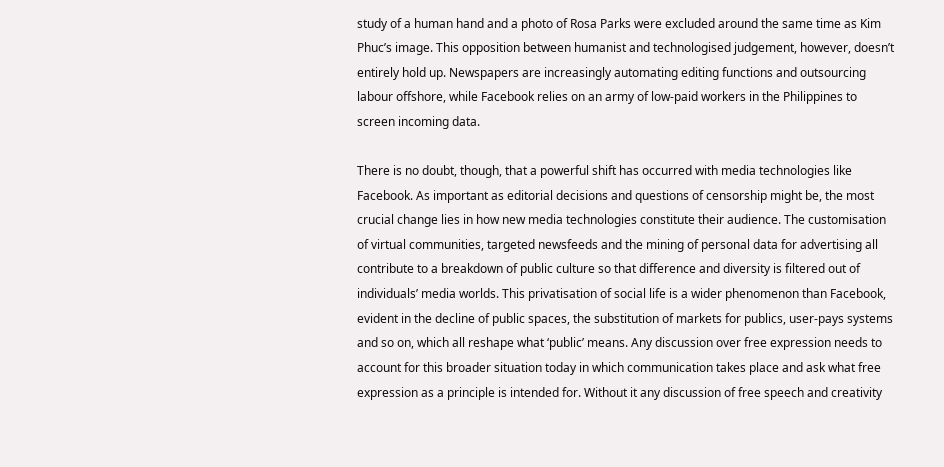study of a human hand and a photo of Rosa Parks were excluded around the same time as Kim Phuc’s image. This opposition between humanist and technologised judgement, however, doesn’t entirely hold up. Newspapers are increasingly automating editing functions and outsourcing labour offshore, while Facebook relies on an army of low-paid workers in the Philippines to screen incoming data.

There is no doubt, though, that a powerful shift has occurred with media technologies like Facebook. As important as editorial decisions and questions of censorship might be, the most crucial change lies in how new media technologies constitute their audience. The customisation of virtual communities, targeted newsfeeds and the mining of personal data for advertising all contribute to a breakdown of public culture so that difference and diversity is filtered out of individuals’ media worlds. This privatisation of social life is a wider phenomenon than Facebook, evident in the decline of public spaces, the substitution of markets for publics, user-pays systems and so on, which all reshape what ‘public’ means. Any discussion over free expression needs to account for this broader situation today in which communication takes place and ask what free expression as a principle is intended for. Without it any discussion of free speech and creativity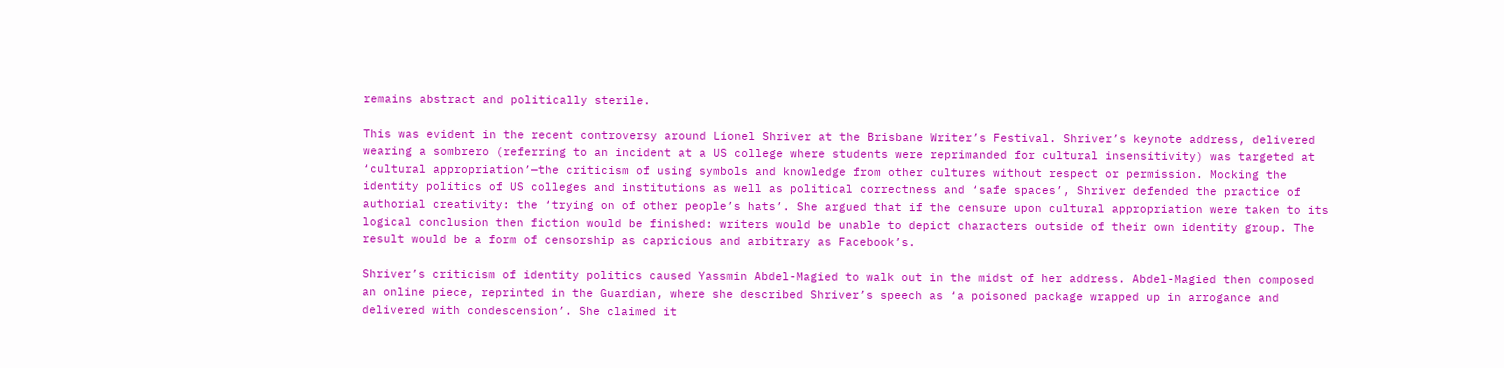remains abstract and politically sterile.

This was evident in the recent controversy around Lionel Shriver at the Brisbane Writer’s Festival. Shriver’s keynote address, delivered wearing a sombrero (referring to an incident at a US college where students were reprimanded for cultural insensitivity) was targeted at ‘cultural appropriation’—the criticism of using symbols and knowledge from other cultures without respect or permission. Mocking the identity politics of US colleges and institutions as well as political correctness and ‘safe spaces’, Shriver defended the practice of authorial creativity: the ‘trying on of other people’s hats’. She argued that if the censure upon cultural appropriation were taken to its logical conclusion then fiction would be finished: writers would be unable to depict characters outside of their own identity group. The result would be a form of censorship as capricious and arbitrary as Facebook’s.

Shriver’s criticism of identity politics caused Yassmin Abdel-Magied to walk out in the midst of her address. Abdel-Magied then composed an online piece, reprinted in the Guardian, where she described Shriver’s speech as ‘a poisoned package wrapped up in arrogance and delivered with condescension’. She claimed it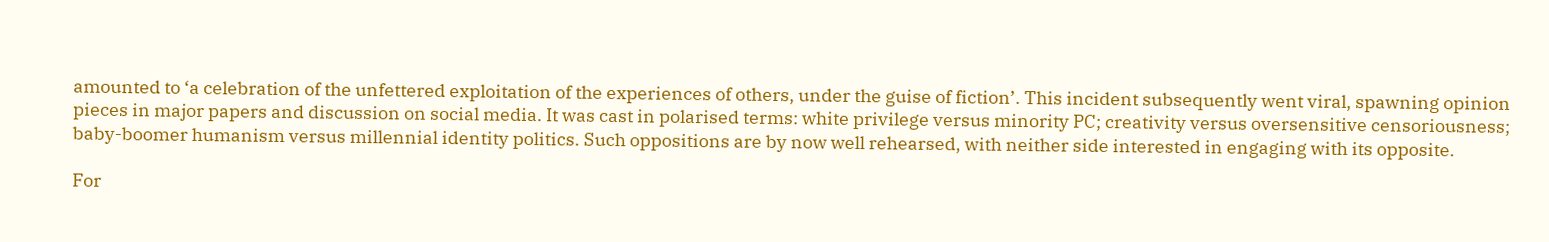amounted to ‘a celebration of the unfettered exploitation of the experiences of others, under the guise of fiction’. This incident subsequently went viral, spawning opinion pieces in major papers and discussion on social media. It was cast in polarised terms: white privilege versus minority PC; creativity versus oversensitive censoriousness; baby-boomer humanism versus millennial identity politics. Such oppositions are by now well rehearsed, with neither side interested in engaging with its opposite.

For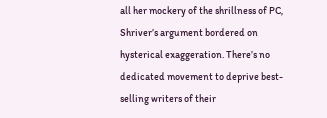all her mockery of the shrillness of PC, Shriver’s argument bordered on hysterical exaggeration. There’s no dedicated movement to deprive best-selling writers of their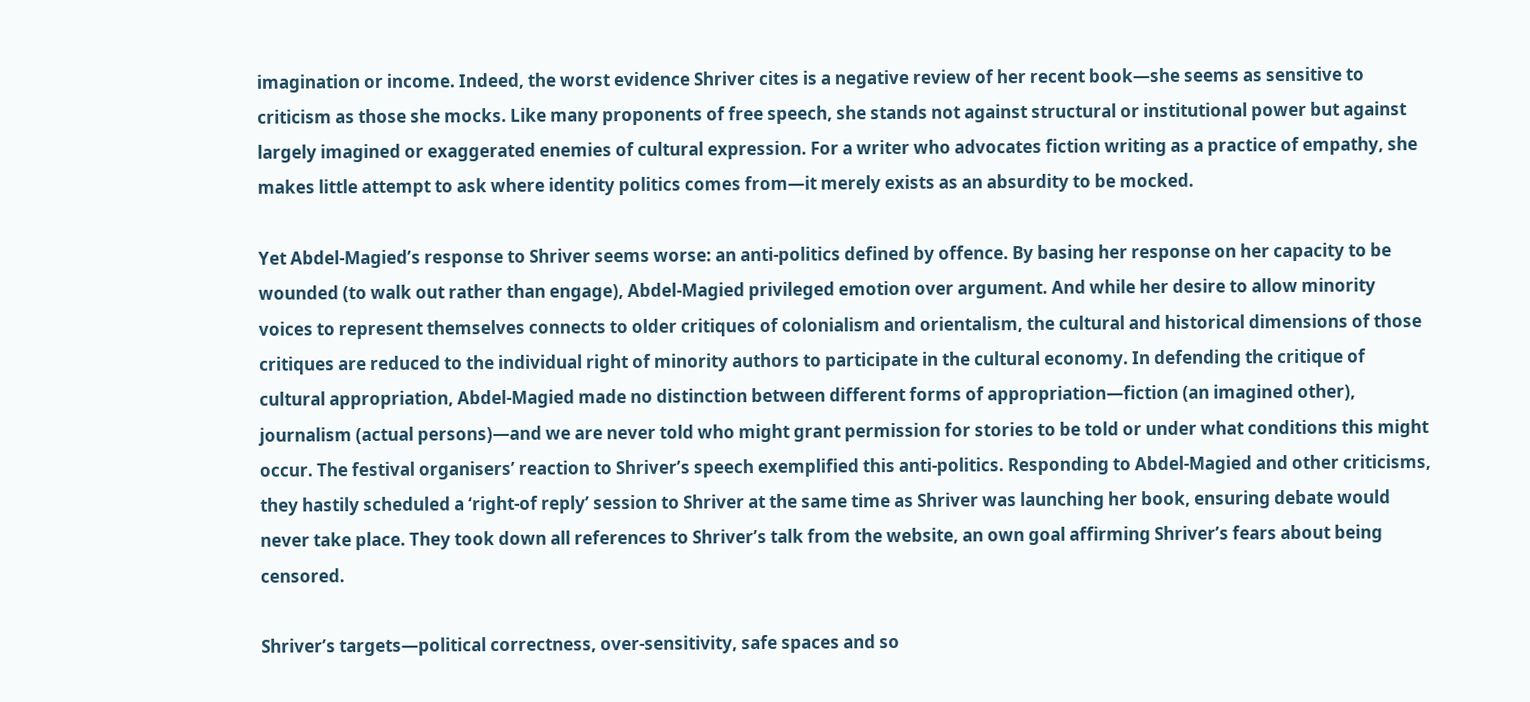imagination or income. Indeed, the worst evidence Shriver cites is a negative review of her recent book—she seems as sensitive to criticism as those she mocks. Like many proponents of free speech, she stands not against structural or institutional power but against largely imagined or exaggerated enemies of cultural expression. For a writer who advocates fiction writing as a practice of empathy, she makes little attempt to ask where identity politics comes from—it merely exists as an absurdity to be mocked.

Yet Abdel-Magied’s response to Shriver seems worse: an anti-politics defined by offence. By basing her response on her capacity to be wounded (to walk out rather than engage), Abdel-Magied privileged emotion over argument. And while her desire to allow minority voices to represent themselves connects to older critiques of colonialism and orientalism, the cultural and historical dimensions of those critiques are reduced to the individual right of minority authors to participate in the cultural economy. In defending the critique of cultural appropriation, Abdel-Magied made no distinction between different forms of appropriation—fiction (an imagined other), journalism (actual persons)—and we are never told who might grant permission for stories to be told or under what conditions this might occur. The festival organisers’ reaction to Shriver’s speech exemplified this anti-politics. Responding to Abdel-Magied and other criticisms, they hastily scheduled a ‘right-of reply’ session to Shriver at the same time as Shriver was launching her book, ensuring debate would never take place. They took down all references to Shriver’s talk from the website, an own goal affirming Shriver’s fears about being censored.

Shriver’s targets—political correctness, over-sensitivity, safe spaces and so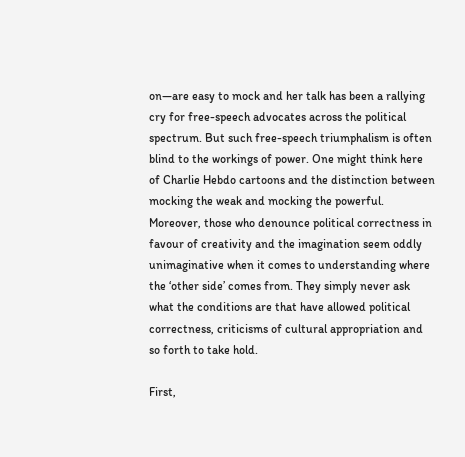on—are easy to mock and her talk has been a rallying cry for free-speech advocates across the political spectrum. But such free-speech triumphalism is often blind to the workings of power. One might think here of Charlie Hebdo cartoons and the distinction between mocking the weak and mocking the powerful. Moreover, those who denounce political correctness in favour of creativity and the imagination seem oddly unimaginative when it comes to understanding where the ‘other side’ comes from. They simply never ask what the conditions are that have allowed political correctness, criticisms of cultural appropriation and so forth to take hold.

First,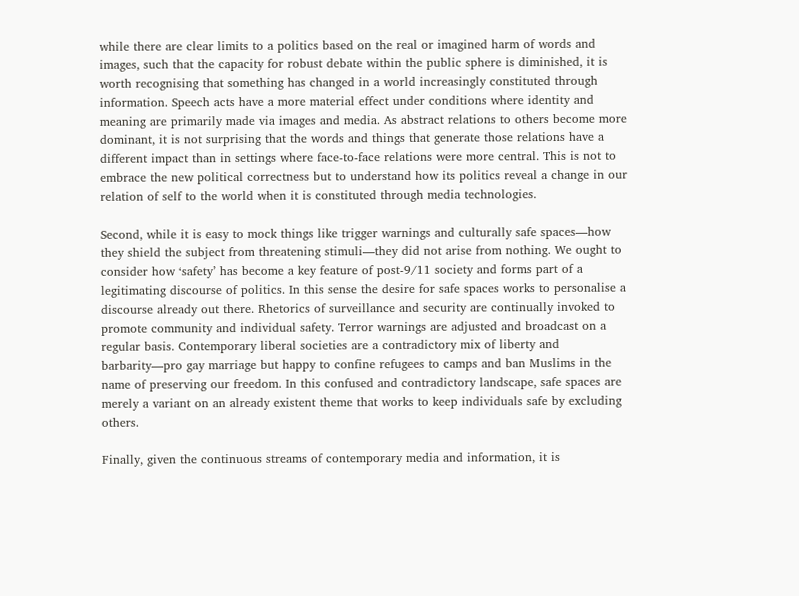while there are clear limits to a politics based on the real or imagined harm of words and images, such that the capacity for robust debate within the public sphere is diminished, it is worth recognising that something has changed in a world increasingly constituted through information. Speech acts have a more material effect under conditions where identity and meaning are primarily made via images and media. As abstract relations to others become more dominant, it is not surprising that the words and things that generate those relations have a different impact than in settings where face-to-face relations were more central. This is not to embrace the new political correctness but to understand how its politics reveal a change in our relation of self to the world when it is constituted through media technologies.

Second, while it is easy to mock things like trigger warnings and culturally safe spaces—how they shield the subject from threatening stimuli—they did not arise from nothing. We ought to consider how ‘safety’ has become a key feature of post-9/11 society and forms part of a legitimating discourse of politics. In this sense the desire for safe spaces works to personalise a discourse already out there. Rhetorics of surveillance and security are continually invoked to promote community and individual safety. Terror warnings are adjusted and broadcast on a regular basis. Contemporary liberal societies are a contradictory mix of liberty and barbarity—pro gay marriage but happy to confine refugees to camps and ban Muslims in the name of preserving our freedom. In this confused and contradictory landscape, safe spaces are merely a variant on an already existent theme that works to keep individuals safe by excluding others.

Finally, given the continuous streams of contemporary media and information, it is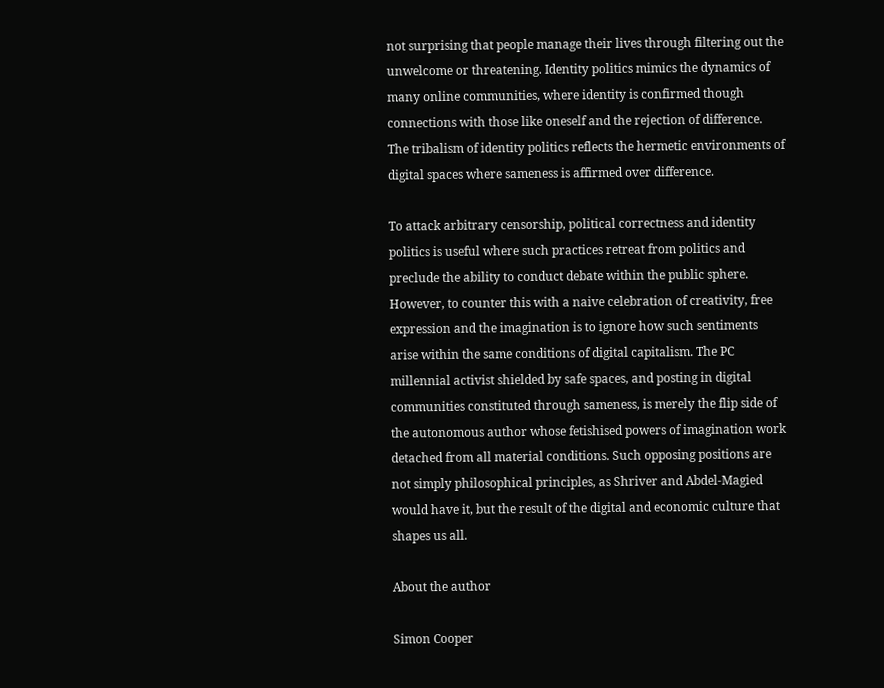not surprising that people manage their lives through filtering out the unwelcome or threatening. Identity politics mimics the dynamics of many online communities, where identity is confirmed though connections with those like oneself and the rejection of difference. The tribalism of identity politics reflects the hermetic environments of digital spaces where sameness is affirmed over difference.

To attack arbitrary censorship, political correctness and identity politics is useful where such practices retreat from politics and preclude the ability to conduct debate within the public sphere. However, to counter this with a naive celebration of creativity, free expression and the imagination is to ignore how such sentiments arise within the same conditions of digital capitalism. The PC millennial activist shielded by safe spaces, and posting in digital communities constituted through sameness, is merely the flip side of the autonomous author whose fetishised powers of imagination work detached from all material conditions. Such opposing positions are not simply philosophical principles, as Shriver and Abdel-Magied would have it, but the result of the digital and economic culture that shapes us all.

About the author

Simon Cooper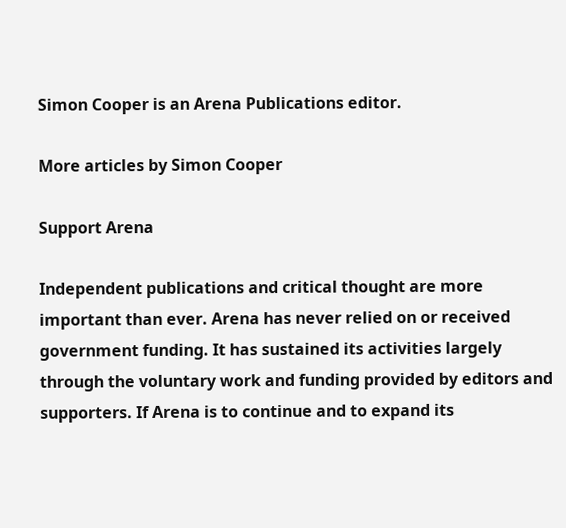Simon Cooper is an Arena Publications editor.

More articles by Simon Cooper

Support Arena

Independent publications and critical thought are more important than ever. Arena has never relied on or received government funding. It has sustained its activities largely through the voluntary work and funding provided by editors and supporters. If Arena is to continue and to expand its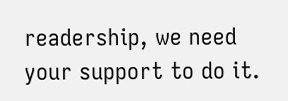readership, we need your support to do it.